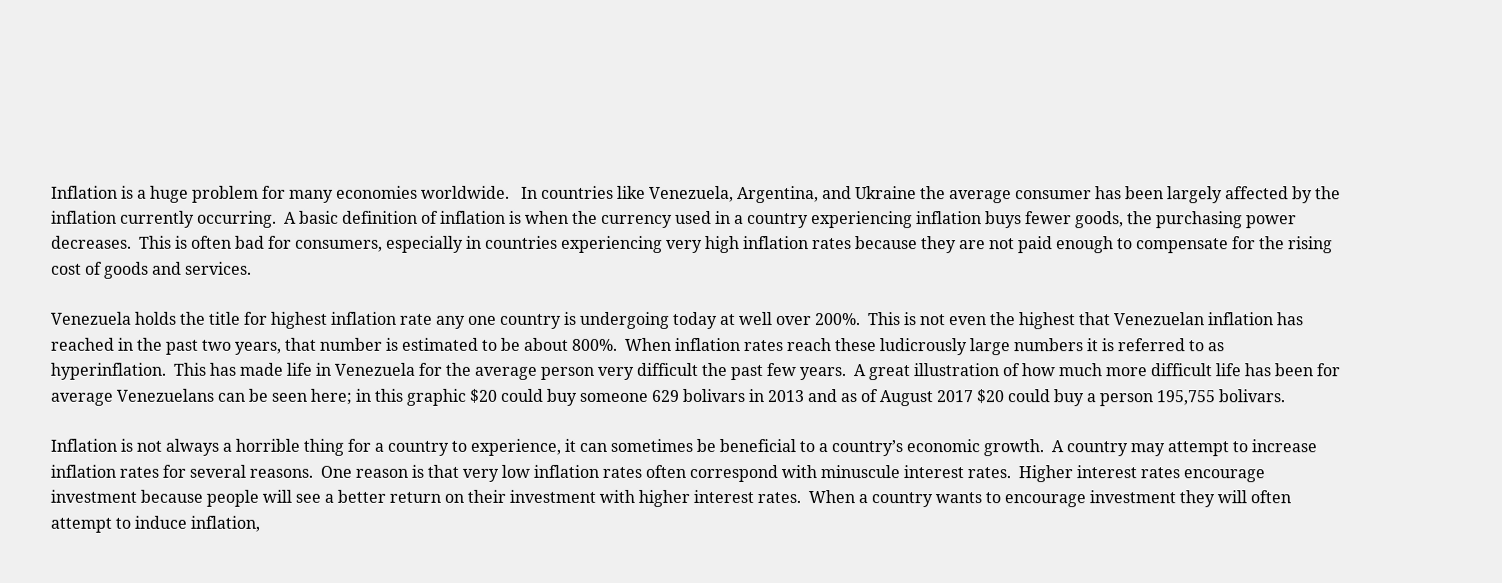Inflation is a huge problem for many economies worldwide.   In countries like Venezuela, Argentina, and Ukraine the average consumer has been largely affected by the inflation currently occurring.  A basic definition of inflation is when the currency used in a country experiencing inflation buys fewer goods, the purchasing power decreases.  This is often bad for consumers, especially in countries experiencing very high inflation rates because they are not paid enough to compensate for the rising cost of goods and services.

Venezuela holds the title for highest inflation rate any one country is undergoing today at well over 200%.  This is not even the highest that Venezuelan inflation has reached in the past two years, that number is estimated to be about 800%.  When inflation rates reach these ludicrously large numbers it is referred to as hyperinflation.  This has made life in Venezuela for the average person very difficult the past few years.  A great illustration of how much more difficult life has been for average Venezuelans can be seen here; in this graphic $20 could buy someone 629 bolivars in 2013 and as of August 2017 $20 could buy a person 195,755 bolivars.

Inflation is not always a horrible thing for a country to experience, it can sometimes be beneficial to a country’s economic growth.  A country may attempt to increase inflation rates for several reasons.  One reason is that very low inflation rates often correspond with minuscule interest rates.  Higher interest rates encourage investment because people will see a better return on their investment with higher interest rates.  When a country wants to encourage investment they will often attempt to induce inflation,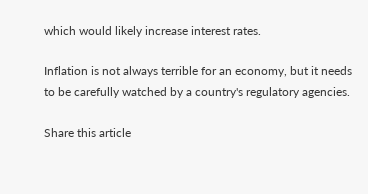which would likely increase interest rates.

Inflation is not always terrible for an economy, but it needs to be carefully watched by a country's regulatory agencies.

Share this article